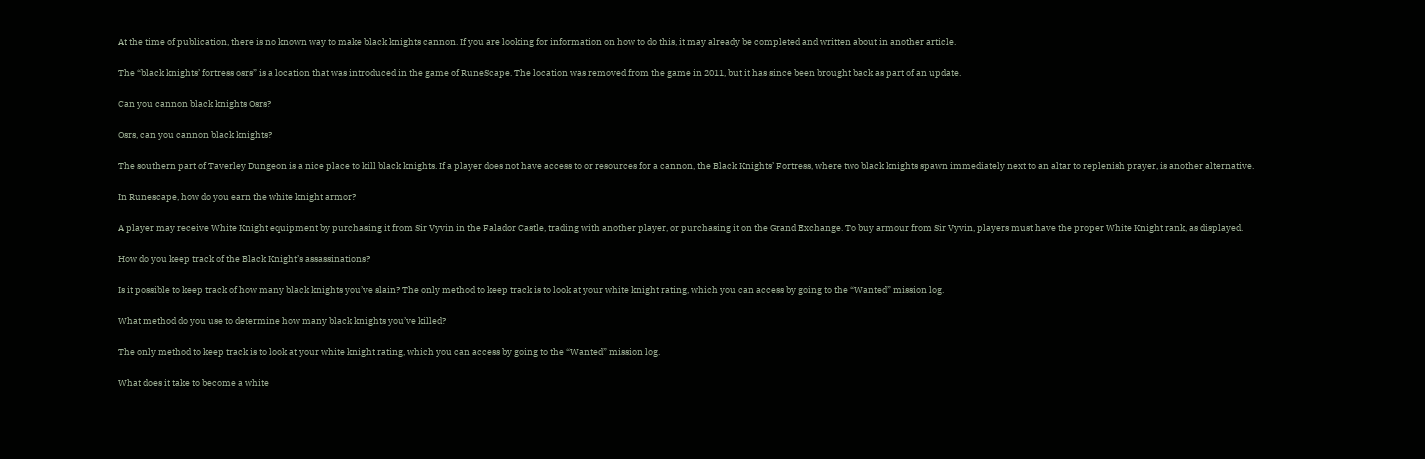At the time of publication, there is no known way to make black knights cannon. If you are looking for information on how to do this, it may already be completed and written about in another article.

The “black knights’ fortress osrs” is a location that was introduced in the game of RuneScape. The location was removed from the game in 2011, but it has since been brought back as part of an update.

Can you cannon black knights Osrs?

Osrs, can you cannon black knights?

The southern part of Taverley Dungeon is a nice place to kill black knights. If a player does not have access to or resources for a cannon, the Black Knights’ Fortress, where two black knights spawn immediately next to an altar to replenish prayer, is another alternative.

In Runescape, how do you earn the white knight armor?

A player may receive White Knight equipment by purchasing it from Sir Vyvin in the Falador Castle, trading with another player, or purchasing it on the Grand Exchange. To buy armour from Sir Vyvin, players must have the proper White Knight rank, as displayed.

How do you keep track of the Black Knight’s assassinations?

Is it possible to keep track of how many black knights you’ve slain? The only method to keep track is to look at your white knight rating, which you can access by going to the “Wanted” mission log.

What method do you use to determine how many black knights you’ve killed?

The only method to keep track is to look at your white knight rating, which you can access by going to the “Wanted” mission log.

What does it take to become a white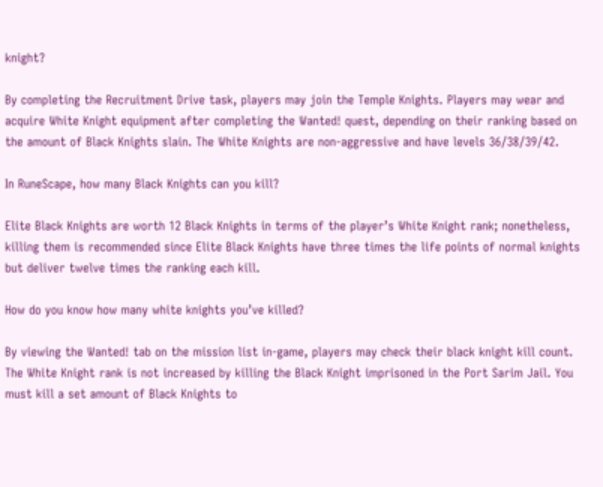knight?

By completing the Recruitment Drive task, players may join the Temple Knights. Players may wear and acquire White Knight equipment after completing the Wanted! quest, depending on their ranking based on the amount of Black Knights slain. The White Knights are non-aggressive and have levels 36/38/39/42.

In RuneScape, how many Black Knights can you kill?

Elite Black Knights are worth 12 Black Knights in terms of the player’s White Knight rank; nonetheless, killing them is recommended since Elite Black Knights have three times the life points of normal knights but deliver twelve times the ranking each kill.

How do you know how many white knights you’ve killed?

By viewing the Wanted! tab on the mission list in-game, players may check their black knight kill count. The White Knight rank is not increased by killing the Black Knight imprisoned in the Port Sarim Jail. You must kill a set amount of Black Knights to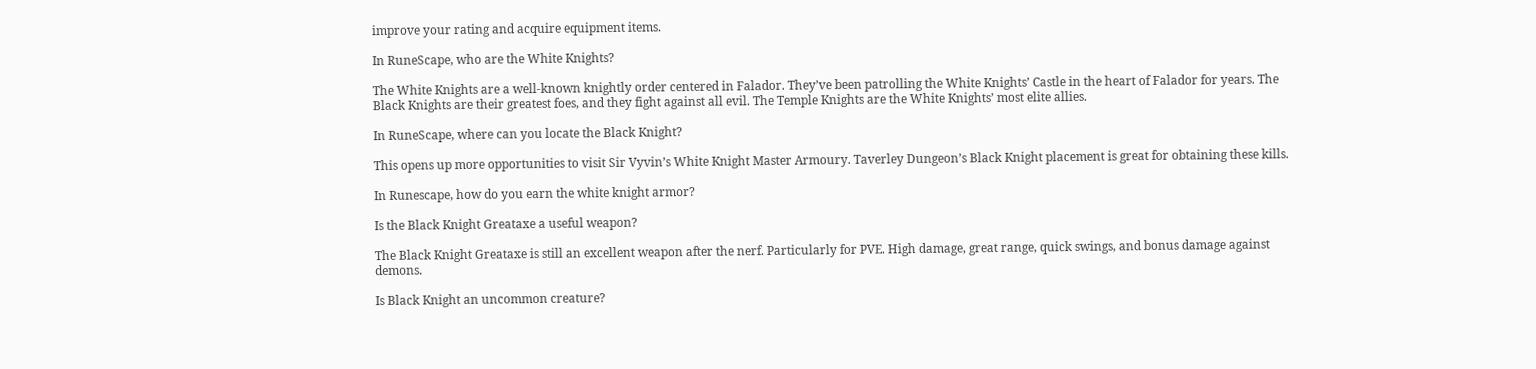improve your rating and acquire equipment items.

In RuneScape, who are the White Knights?

The White Knights are a well-known knightly order centered in Falador. They’ve been patrolling the White Knights’ Castle in the heart of Falador for years. The Black Knights are their greatest foes, and they fight against all evil. The Temple Knights are the White Knights’ most elite allies.

In RuneScape, where can you locate the Black Knight?

This opens up more opportunities to visit Sir Vyvin’s White Knight Master Armoury. Taverley Dungeon’s Black Knight placement is great for obtaining these kills.

In Runescape, how do you earn the white knight armor?

Is the Black Knight Greataxe a useful weapon?

The Black Knight Greataxe is still an excellent weapon after the nerf. Particularly for PVE. High damage, great range, quick swings, and bonus damage against demons.

Is Black Knight an uncommon creature?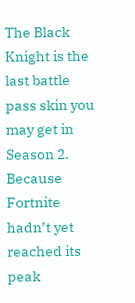The Black Knight is the last battle pass skin you may get in Season 2. Because Fortnite hadn’t yet reached its peak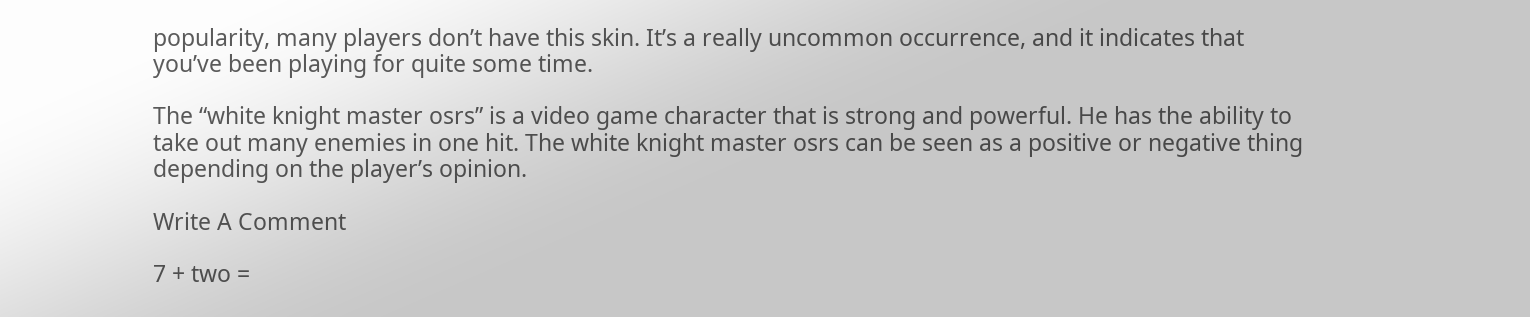popularity, many players don’t have this skin. It’s a really uncommon occurrence, and it indicates that you’ve been playing for quite some time.

The “white knight master osrs” is a video game character that is strong and powerful. He has the ability to take out many enemies in one hit. The white knight master osrs can be seen as a positive or negative thing depending on the player’s opinion.

Write A Comment

7 + two =